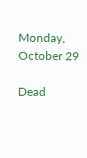Monday, October 29

Dead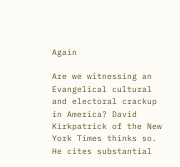Again

Are we witnessing an Evangelical cultural and electoral crackup in America? David Kirkpatrick of the New York Times thinks so. He cites substantial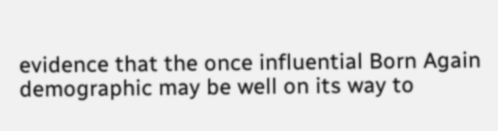evidence that the once influential Born Again demographic may be well on its way to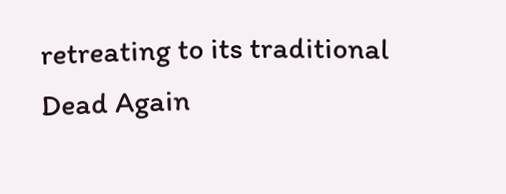retreating to its traditional Dead Again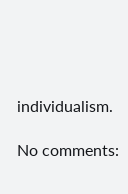individualism.

No comments: